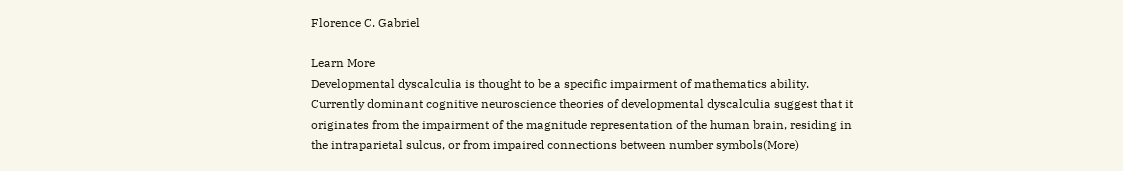Florence C. Gabriel

Learn More
Developmental dyscalculia is thought to be a specific impairment of mathematics ability. Currently dominant cognitive neuroscience theories of developmental dyscalculia suggest that it originates from the impairment of the magnitude representation of the human brain, residing in the intraparietal sulcus, or from impaired connections between number symbols(More)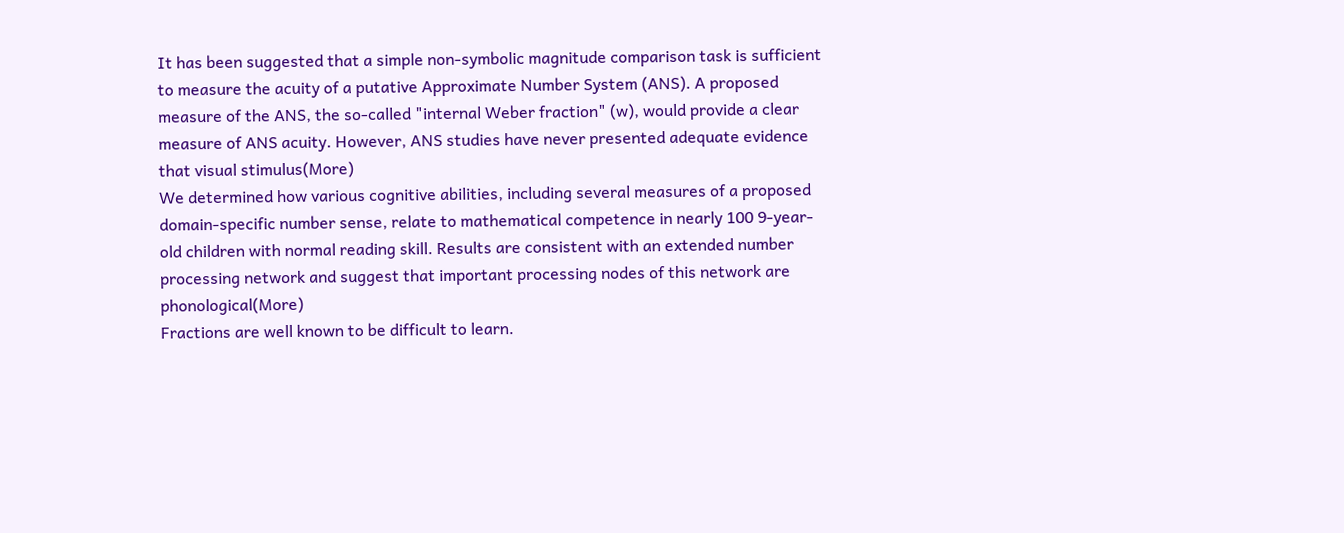It has been suggested that a simple non-symbolic magnitude comparison task is sufficient to measure the acuity of a putative Approximate Number System (ANS). A proposed measure of the ANS, the so-called "internal Weber fraction" (w), would provide a clear measure of ANS acuity. However, ANS studies have never presented adequate evidence that visual stimulus(More)
We determined how various cognitive abilities, including several measures of a proposed domain-specific number sense, relate to mathematical competence in nearly 100 9-year-old children with normal reading skill. Results are consistent with an extended number processing network and suggest that important processing nodes of this network are phonological(More)
Fractions are well known to be difficult to learn.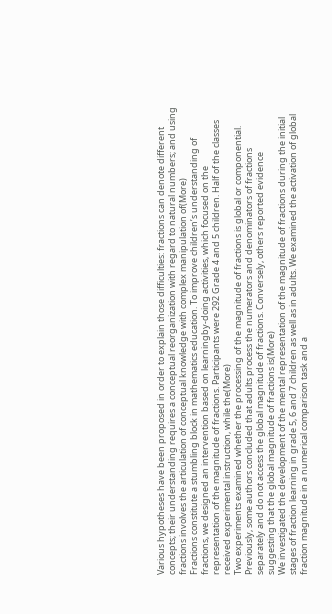Various hypotheses have been proposed in order to explain those difficulties: fractions can denote different concepts; their understanding requires a conceptual reorganization with regard to natural numbers; and using fractions involves the articulation of conceptual knowledge with complex manipulation of(More)
Fractions constitute a stumbling block in mathematics education. To improve children’s understanding of fractions, we designed an intervention based on learningby-doing activities, which focused on the representation of the magnitude of fractions. Participants were 292 Grade 4 and 5 children. Half of the classes received experimental instruction, while the(More)
Two experiments examined whether the processing of the magnitude of fractions is global or componential. Previously, some authors concluded that adults process the numerators and denominators of fractions separately and do not access the global magnitude of fractions. Conversely, others reported evidence suggesting that the global magnitude of fractions is(More)
We investigated the development of the mental representation of the magnitude of fractions during the initial stages of fraction learning in grade 5, 6 and 7 children as well as in adults. We examined the activation of global fraction magnitude in a numerical comparison task and a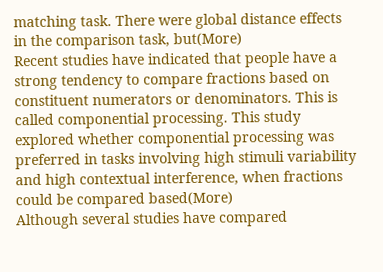matching task. There were global distance effects in the comparison task, but(More)
Recent studies have indicated that people have a strong tendency to compare fractions based on constituent numerators or denominators. This is called componential processing. This study explored whether componential processing was preferred in tasks involving high stimuli variability and high contextual interference, when fractions could be compared based(More)
Although several studies have compared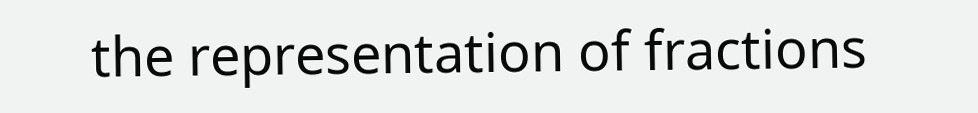the representation of fractions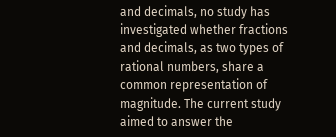and decimals, no study has investigated whether fractions and decimals, as two types of rational numbers, share a common representation of magnitude. The current study aimed to answer the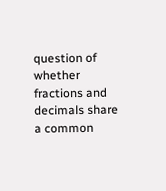question of whether fractions and decimals share a common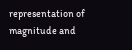representation of magnitude and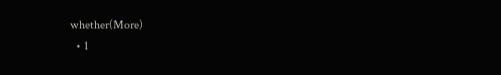whether(More)
  • 1